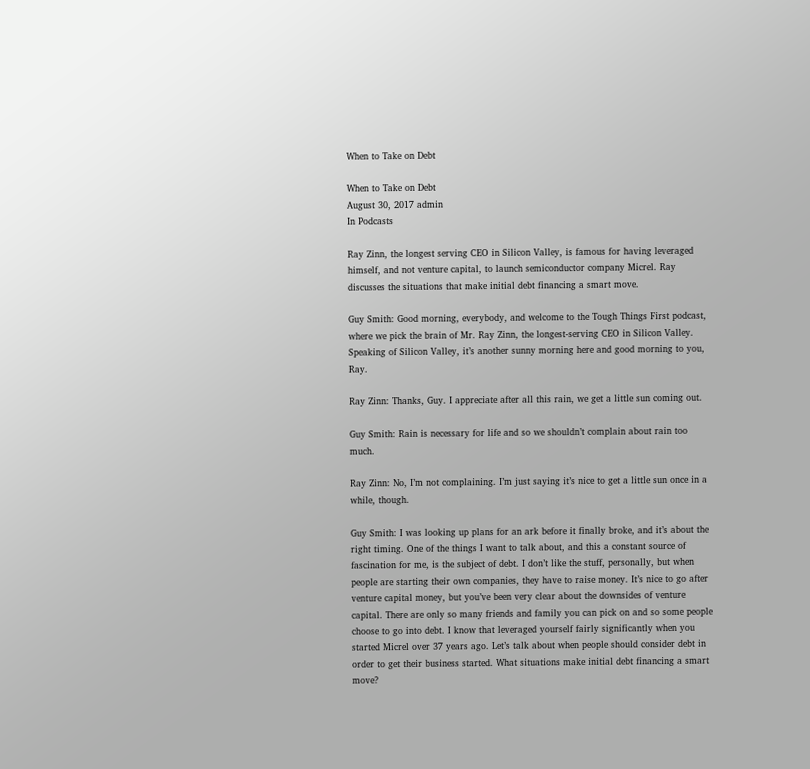When to Take on Debt

When to Take on Debt
August 30, 2017 admin
In Podcasts

Ray Zinn, the longest serving CEO in Silicon Valley, is famous for having leveraged himself, and not venture capital, to launch semiconductor company Micrel. Ray discusses the situations that make initial debt financing a smart move.

Guy Smith: Good morning, everybody, and welcome to the Tough Things First podcast, where we pick the brain of Mr. Ray Zinn, the longest-serving CEO in Silicon Valley. Speaking of Silicon Valley, it’s another sunny morning here and good morning to you, Ray.

Ray Zinn: Thanks, Guy. I appreciate after all this rain, we get a little sun coming out.

Guy Smith: Rain is necessary for life and so we shouldn’t complain about rain too much.

Ray Zinn: No, I’m not complaining. I’m just saying it’s nice to get a little sun once in a while, though.

Guy Smith: I was looking up plans for an ark before it finally broke, and it’s about the right timing. One of the things I want to talk about, and this a constant source of fascination for me, is the subject of debt. I don’t like the stuff, personally, but when people are starting their own companies, they have to raise money. It’s nice to go after venture capital money, but you’ve been very clear about the downsides of venture capital. There are only so many friends and family you can pick on and so some people choose to go into debt. I know that leveraged yourself fairly significantly when you started Micrel over 37 years ago. Let’s talk about when people should consider debt in order to get their business started. What situations make initial debt financing a smart move?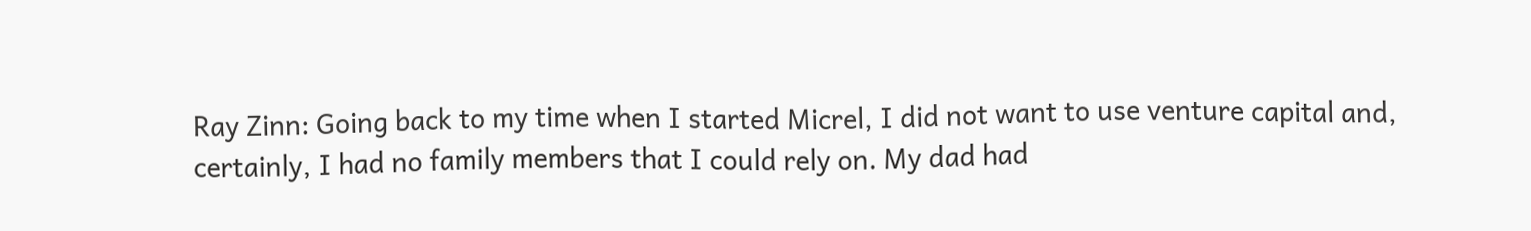Ray Zinn: Going back to my time when I started Micrel, I did not want to use venture capital and, certainly, I had no family members that I could rely on. My dad had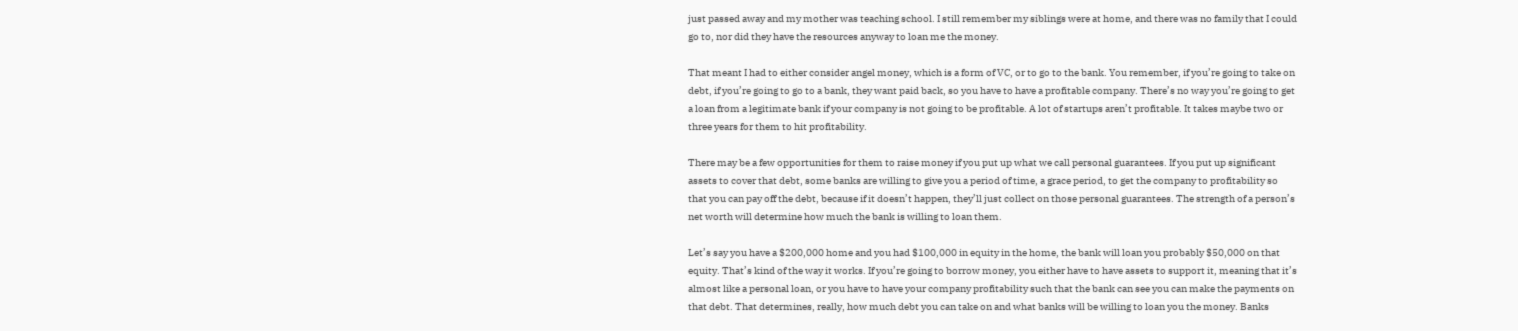just passed away and my mother was teaching school. I still remember my siblings were at home, and there was no family that I could go to, nor did they have the resources anyway to loan me the money.

That meant I had to either consider angel money, which is a form of VC, or to go to the bank. You remember, if you’re going to take on debt, if you’re going to go to a bank, they want paid back, so you have to have a profitable company. There’s no way you’re going to get a loan from a legitimate bank if your company is not going to be profitable. A lot of startups aren’t profitable. It takes maybe two or three years for them to hit profitability.

There may be a few opportunities for them to raise money if you put up what we call personal guarantees. If you put up significant assets to cover that debt, some banks are willing to give you a period of time, a grace period, to get the company to profitability so that you can pay off the debt, because if it doesn’t happen, they’ll just collect on those personal guarantees. The strength of a person’s net worth will determine how much the bank is willing to loan them.

Let’s say you have a $200,000 home and you had $100,000 in equity in the home, the bank will loan you probably $50,000 on that equity. That’s kind of the way it works. If you’re going to borrow money, you either have to have assets to support it, meaning that it’s almost like a personal loan, or you have to have your company profitability such that the bank can see you can make the payments on that debt. That determines, really, how much debt you can take on and what banks will be willing to loan you the money. Banks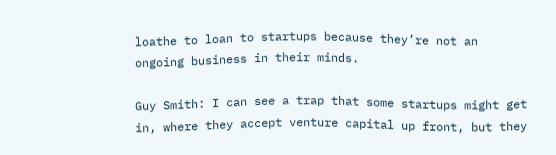loathe to loan to startups because they’re not an ongoing business in their minds.

Guy Smith: I can see a trap that some startups might get in, where they accept venture capital up front, but they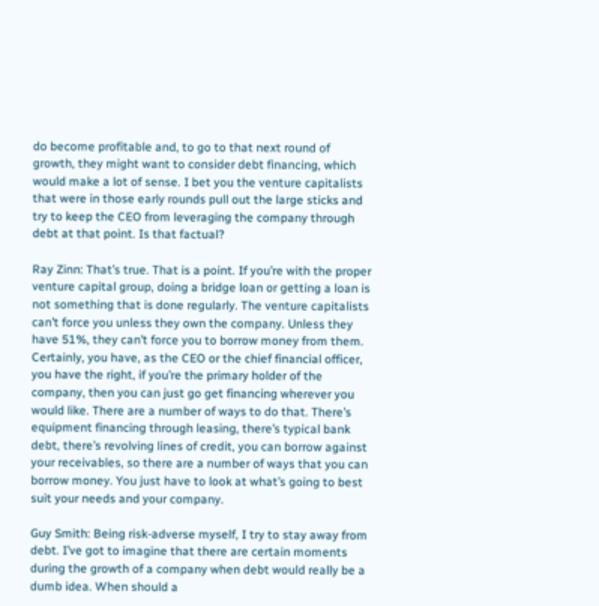do become profitable and, to go to that next round of growth, they might want to consider debt financing, which would make a lot of sense. I bet you the venture capitalists that were in those early rounds pull out the large sticks and try to keep the CEO from leveraging the company through debt at that point. Is that factual?

Ray Zinn: That’s true. That is a point. If you’re with the proper venture capital group, doing a bridge loan or getting a loan is not something that is done regularly. The venture capitalists can’t force you unless they own the company. Unless they have 51%, they can’t force you to borrow money from them. Certainly, you have, as the CEO or the chief financial officer, you have the right, if you’re the primary holder of the company, then you can just go get financing wherever you would like. There are a number of ways to do that. There’s equipment financing through leasing, there’s typical bank debt, there’s revolving lines of credit, you can borrow against your receivables, so there are a number of ways that you can borrow money. You just have to look at what’s going to best suit your needs and your company.

Guy Smith: Being risk-adverse myself, I try to stay away from debt. I’ve got to imagine that there are certain moments during the growth of a company when debt would really be a dumb idea. When should a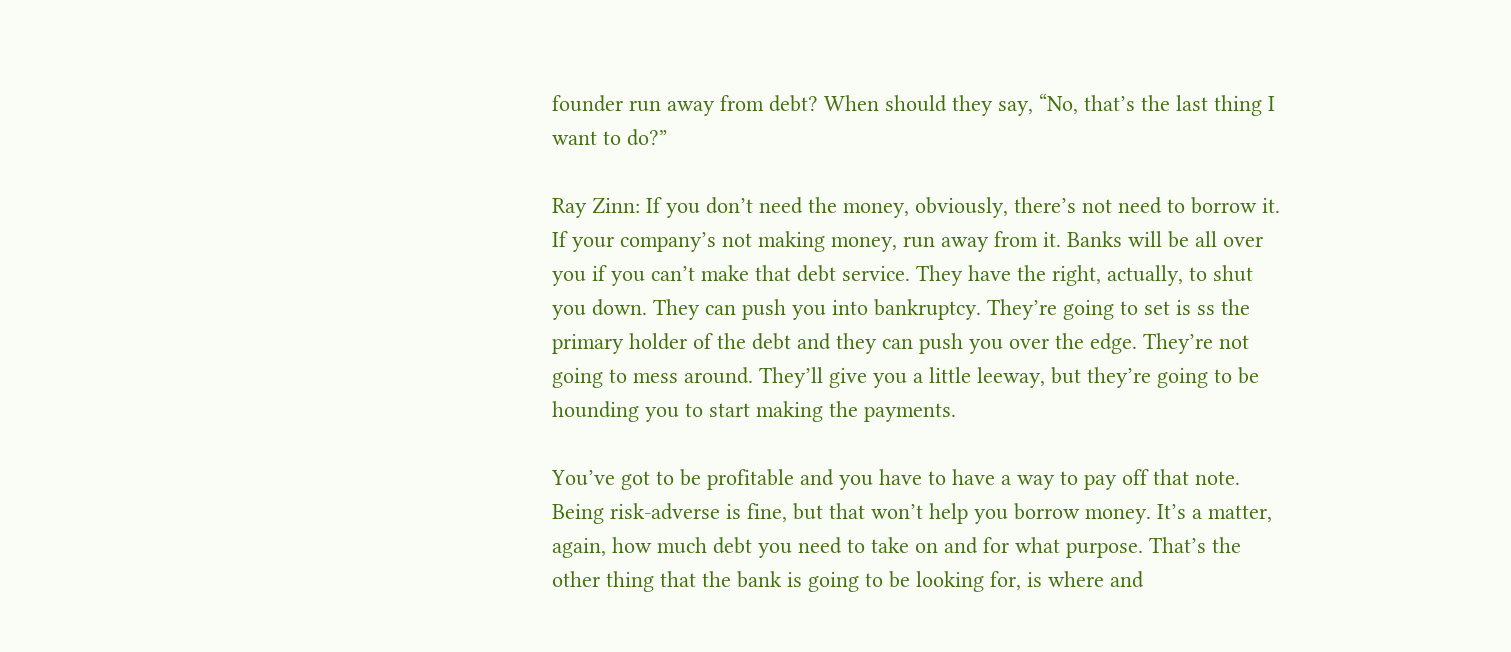founder run away from debt? When should they say, “No, that’s the last thing I want to do?”

Ray Zinn: If you don’t need the money, obviously, there’s not need to borrow it. If your company’s not making money, run away from it. Banks will be all over you if you can’t make that debt service. They have the right, actually, to shut you down. They can push you into bankruptcy. They’re going to set is ss the primary holder of the debt and they can push you over the edge. They’re not going to mess around. They’ll give you a little leeway, but they’re going to be hounding you to start making the payments.

You’ve got to be profitable and you have to have a way to pay off that note. Being risk-adverse is fine, but that won’t help you borrow money. It’s a matter, again, how much debt you need to take on and for what purpose. That’s the other thing that the bank is going to be looking for, is where and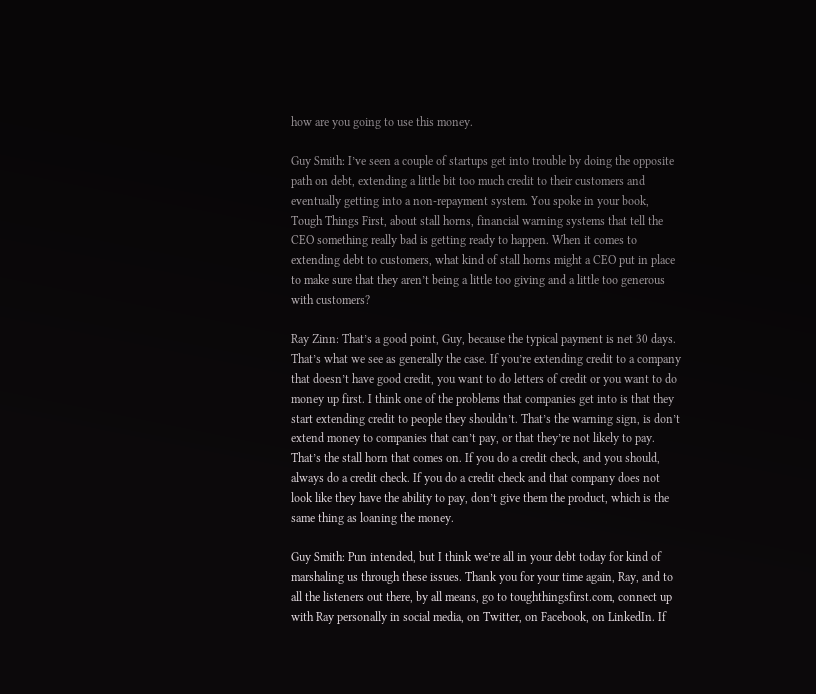how are you going to use this money.

Guy Smith: I’ve seen a couple of startups get into trouble by doing the opposite path on debt, extending a little bit too much credit to their customers and eventually getting into a non-repayment system. You spoke in your book, Tough Things First, about stall horns, financial warning systems that tell the CEO something really bad is getting ready to happen. When it comes to extending debt to customers, what kind of stall horns might a CEO put in place to make sure that they aren’t being a little too giving and a little too generous with customers?

Ray Zinn: That’s a good point, Guy, because the typical payment is net 30 days. That’s what we see as generally the case. If you’re extending credit to a company that doesn’t have good credit, you want to do letters of credit or you want to do money up first. I think one of the problems that companies get into is that they start extending credit to people they shouldn’t. That’s the warning sign, is don’t extend money to companies that can’t pay, or that they’re not likely to pay. That’s the stall horn that comes on. If you do a credit check, and you should, always do a credit check. If you do a credit check and that company does not look like they have the ability to pay, don’t give them the product, which is the same thing as loaning the money.

Guy Smith: Pun intended, but I think we’re all in your debt today for kind of marshaling us through these issues. Thank you for your time again, Ray, and to all the listeners out there, by all means, go to toughthingsfirst.com, connect up with Ray personally in social media, on Twitter, on Facebook, on LinkedIn. If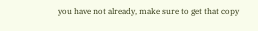you have not already, make sure to get that copy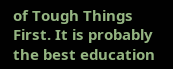of Tough Things First. It is probably the best education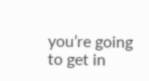you’re going to get in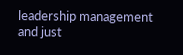leadership management and just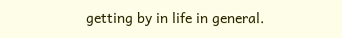getting by in life in general.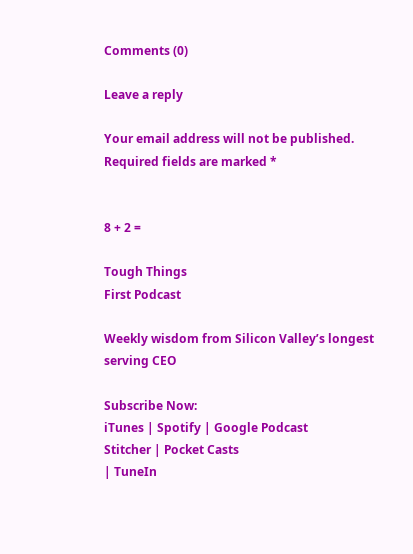Comments (0)

Leave a reply

Your email address will not be published. Required fields are marked *


8 + 2 =

Tough Things
First Podcast

Weekly wisdom from Silicon Valley’s longest serving CEO

Subscribe Now:
iTunes | Spotify | Google Podcast
Stitcher | Pocket Casts
| TuneIn